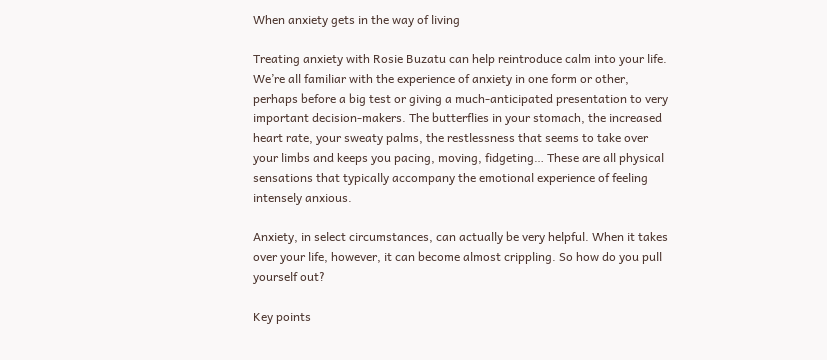When anxiety gets in the way of living

Treating anxiety with Rosie Buzatu can help reintroduce calm into your life. We’re all familiar with the experience of anxiety in one form or other, perhaps before a big test or giving a much-anticipated presentation to very important decision-makers. The butterflies in your stomach, the increased heart rate, your sweaty palms, the restlessness that seems to take over your limbs and keeps you pacing, moving, fidgeting… These are all physical sensations that typically accompany the emotional experience of feeling intensely anxious.

Anxiety, in select circumstances, can actually be very helpful. When it takes over your life, however, it can become almost crippling. So how do you pull yourself out?

Key points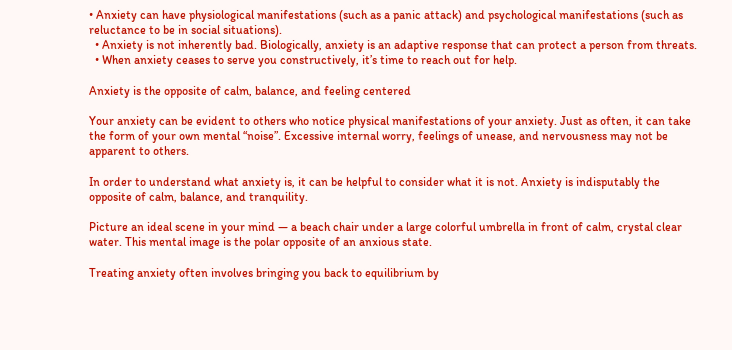• Anxiety can have physiological manifestations (such as a panic attack) and psychological manifestations (such as reluctance to be in social situations).
  • Anxiety is not inherently bad. Biologically, anxiety is an adaptive response that can protect a person from threats.
  • When anxiety ceases to serve you constructively, it’s time to reach out for help.

Anxiety is the opposite of calm, balance, and feeling centered

Your anxiety can be evident to others who notice physical manifestations of your anxiety. Just as often, it can take the form of your own mental “noise”. Excessive internal worry, feelings of unease, and nervousness may not be apparent to others.

In order to understand what anxiety is, it can be helpful to consider what it is not. Anxiety is indisputably the opposite of calm, balance, and tranquility.

Picture an ideal scene in your mind — a beach chair under a large colorful umbrella in front of calm, crystal clear water. This mental image is the polar opposite of an anxious state.

Treating anxiety often involves bringing you back to equilibrium by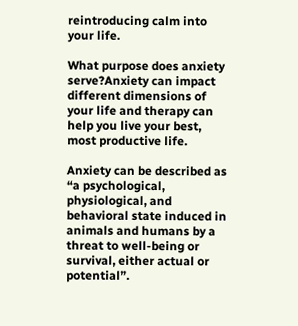reintroducing calm into your life.

What purpose does anxiety serve?Anxiety can impact different dimensions of your life and therapy can help you live your best, most productive life.

Anxiety can be described as “a psychological, physiological, and behavioral state induced in animals and humans by a threat to well-being or survival, either actual or potential”.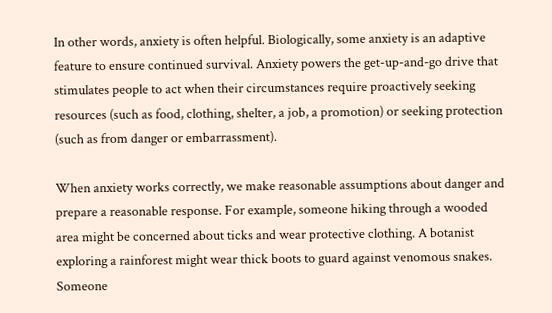In other words, anxiety is often helpful. Biologically, some anxiety is an adaptive feature to ensure continued survival. Anxiety powers the get-up-and-go drive that stimulates people to act when their circumstances require proactively seeking resources (such as food, clothing, shelter, a job, a promotion) or seeking protection (such as from danger or embarrassment).

When anxiety works correctly, we make reasonable assumptions about danger and prepare a reasonable response. For example, someone hiking through a wooded area might be concerned about ticks and wear protective clothing. A botanist exploring a rainforest might wear thick boots to guard against venomous snakes. Someone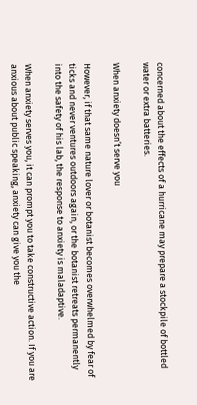concerned about the effects of a hurricane may prepare a stockpile of bottled water or extra batteries.

When anxiety doesn’t serve you

However, if that same nature lover or botanist becomes overwhelmed by fear of ticks and never ventures outdoors again, or the botanist retreats permanently into the safety of his lab, the response to anxiety is maladaptive.

When anxiety serves you, it can prompt you to take constructive action. If you are anxious about public speaking, anxiety can give you the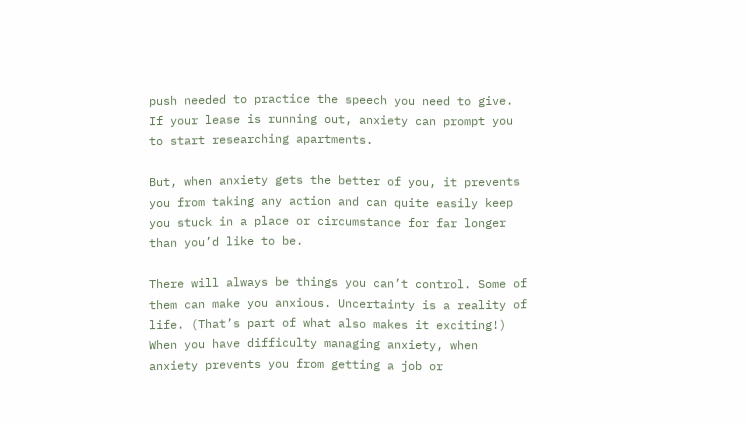push needed to practice the speech you need to give. If your lease is running out, anxiety can prompt you to start researching apartments.

But, when anxiety gets the better of you, it prevents you from taking any action and can quite easily keep you stuck in a place or circumstance for far longer than you’d like to be.

There will always be things you can’t control. Some of them can make you anxious. Uncertainty is a reality of life. (That’s part of what also makes it exciting!) When you have difficulty managing anxiety, when anxiety prevents you from getting a job or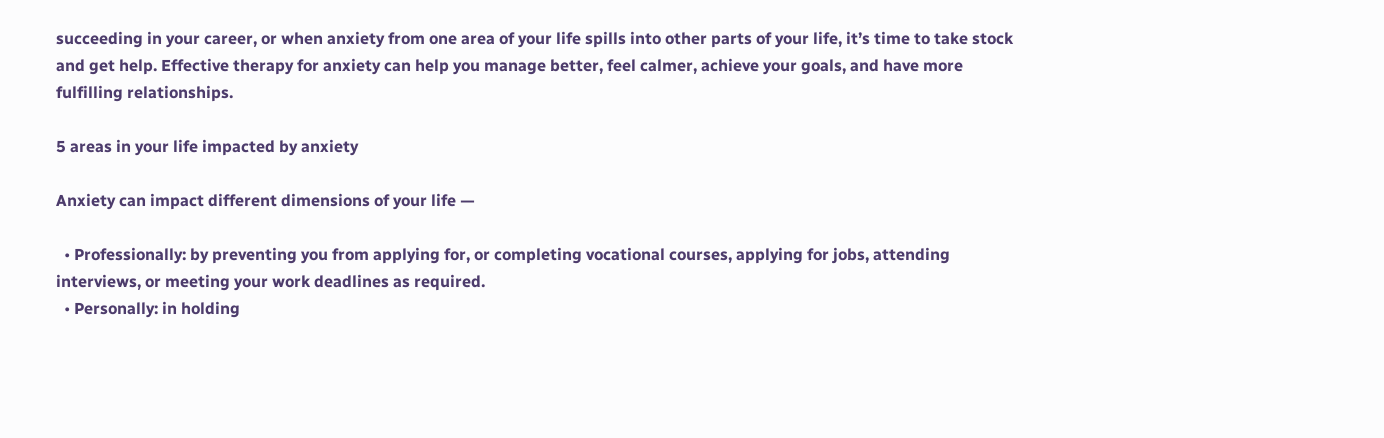succeeding in your career, or when anxiety from one area of your life spills into other parts of your life, it’s time to take stock and get help. Effective therapy for anxiety can help you manage better, feel calmer, achieve your goals, and have more fulfilling relationships.

5 areas in your life impacted by anxiety

Anxiety can impact different dimensions of your life —

  • Professionally: by preventing you from applying for, or completing vocational courses, applying for jobs, attending interviews, or meeting your work deadlines as required.
  • Personally: in holding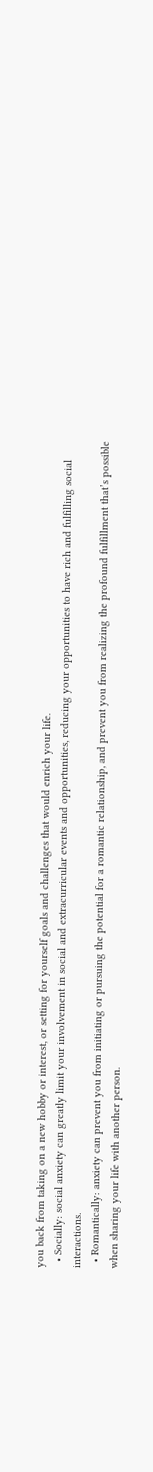you back from taking on a new hobby or interest, or setting for yourself goals and challenges that would enrich your life.
  • Socially: social anxiety can greatly limit your involvement in social and extracurricular events and opportunities, reducing your opportunities to have rich and fulfilling social interactions.
  • Romantically: anxiety can prevent you from initiating or pursuing the potential for a romantic relationship, and prevent you from realizing the profound fulfillment that’s possible when sharing your life with another person.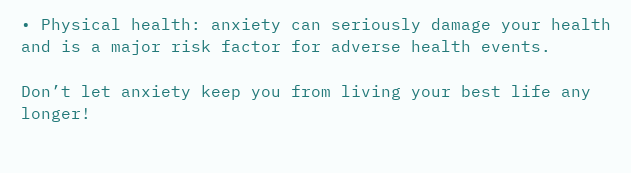• Physical health: anxiety can seriously damage your health and is a major risk factor for adverse health events.

Don’t let anxiety keep you from living your best life any longer!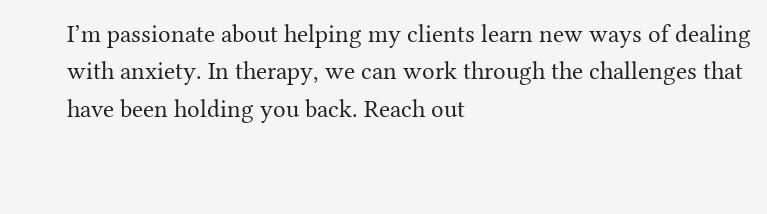I’m passionate about helping my clients learn new ways of dealing with anxiety. In therapy, we can work through the challenges that have been holding you back. Reach out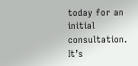today for an initial consultation. It’s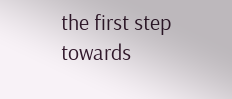the first step towards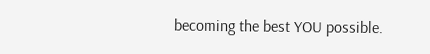becoming the best YOU possible.